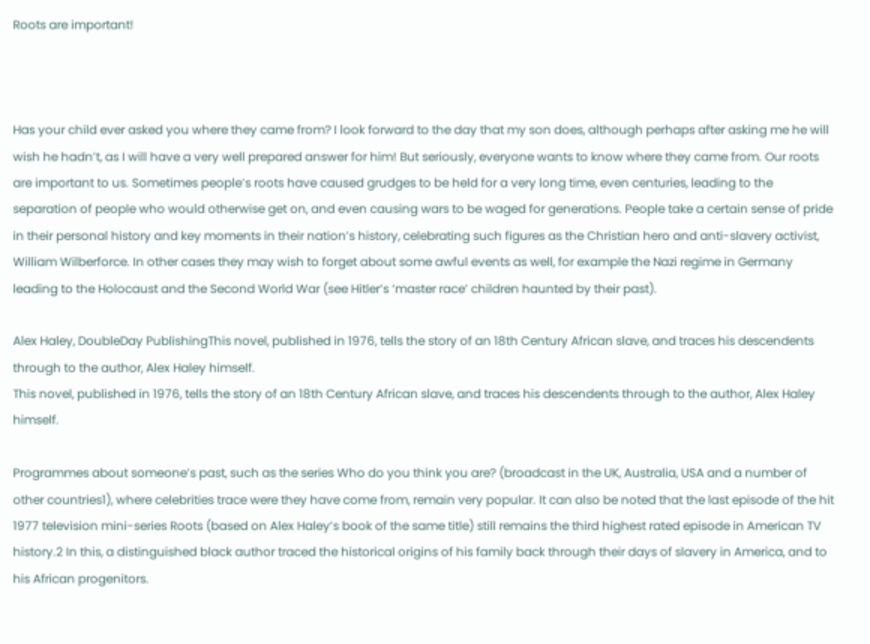Roots are important!



Has your child ever asked you where they came from? I look forward to the day that my son does, although perhaps after asking me he will wish he hadn’t, as I will have a very well prepared answer for him! But seriously, everyone wants to know where they came from. Our roots are important to us. Sometimes people’s roots have caused grudges to be held for a very long time, even centuries, leading to the separation of people who would otherwise get on, and even causing wars to be waged for generations. People take a certain sense of pride in their personal history and key moments in their nation’s history, celebrating such figures as the Christian hero and anti-slavery activist, William Wilberforce. In other cases they may wish to forget about some awful events as well, for example the Nazi regime in Germany leading to the Holocaust and the Second World War (see Hitler’s ‘master race’ children haunted by their past).

Alex Haley, DoubleDay PublishingThis novel, published in 1976, tells the story of an 18th Century African slave, and traces his descendents through to the author, Alex Haley himself.
This novel, published in 1976, tells the story of an 18th Century African slave, and traces his descendents through to the author, Alex Haley himself.

Programmes about someone’s past, such as the series Who do you think you are? (broadcast in the UK, Australia, USA and a number of other countries1), where celebrities trace were they have come from, remain very popular. It can also be noted that the last episode of the hit 1977 television mini-series Roots (based on Alex Haley’s book of the same title) still remains the third highest rated episode in American TV history.2 In this, a distinguished black author traced the historical origins of his family back through their days of slavery in America, and to his African progenitors.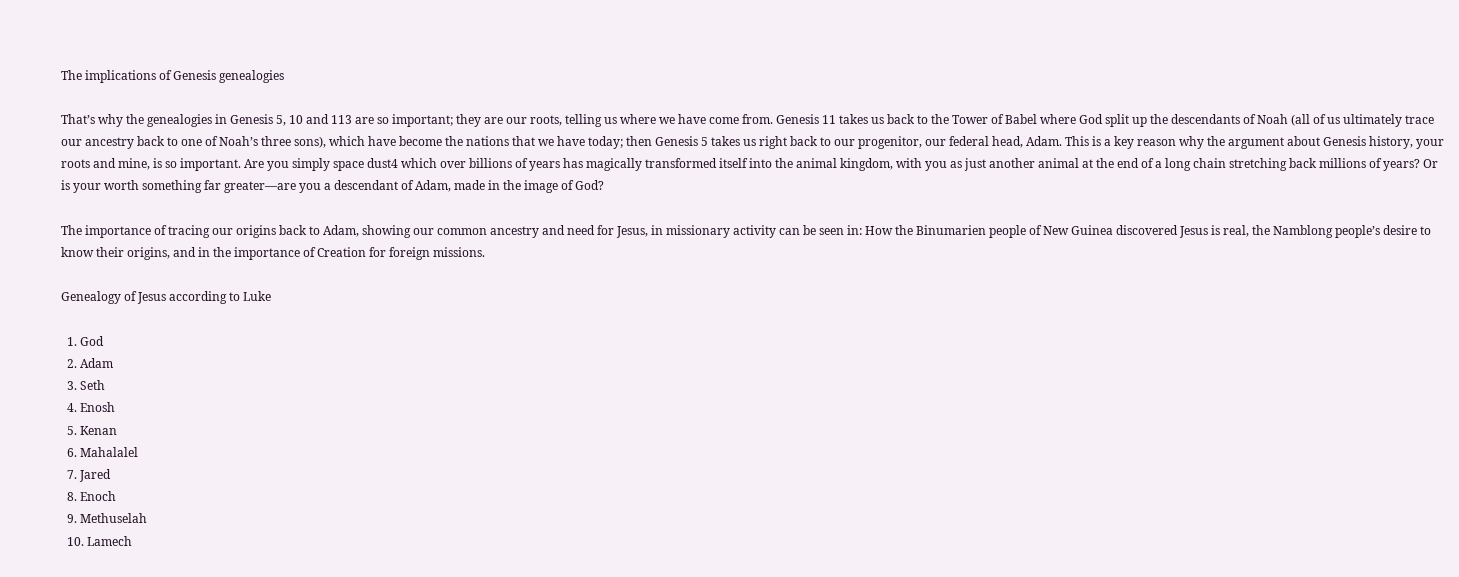The implications of Genesis genealogies

That’s why the genealogies in Genesis 5, 10 and 113 are so important; they are our roots, telling us where we have come from. Genesis 11 takes us back to the Tower of Babel where God split up the descendants of Noah (all of us ultimately trace our ancestry back to one of Noah’s three sons), which have become the nations that we have today; then Genesis 5 takes us right back to our progenitor, our federal head, Adam. This is a key reason why the argument about Genesis history, your roots and mine, is so important. Are you simply space dust4 which over billions of years has magically transformed itself into the animal kingdom, with you as just another animal at the end of a long chain stretching back millions of years? Or is your worth something far greater—are you a descendant of Adam, made in the image of God?

The importance of tracing our origins back to Adam, showing our common ancestry and need for Jesus, in missionary activity can be seen in: How the Binumarien people of New Guinea discovered Jesus is real, the Namblong people’s desire to know their origins, and in the importance of Creation for foreign missions.

Genealogy of Jesus according to Luke

  1. God
  2. Adam
  3. Seth
  4. Enosh
  5. Kenan
  6. Mahalalel
  7. Jared
  8. Enoch
  9. Methuselah
  10. Lamech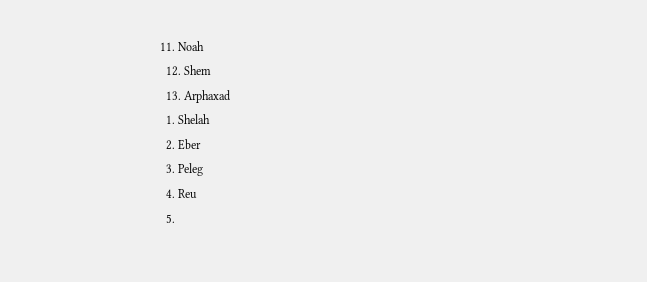11. Noah
  12. Shem
  13. Arphaxad
  1. Shelah
  2. Eber
  3. Peleg
  4. Reu
  5.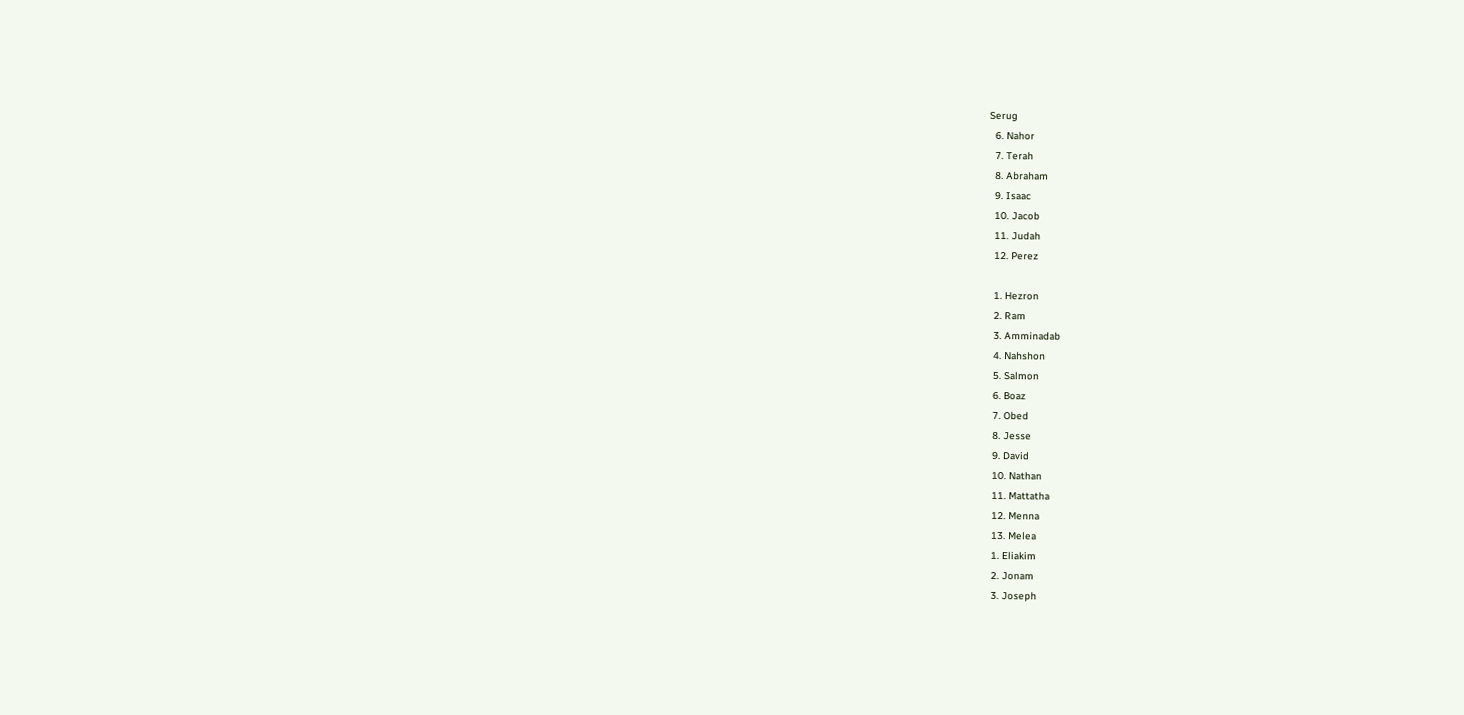Serug
  6. Nahor
  7. Terah
  8. Abraham
  9. Isaac
  10. Jacob
  11. Judah
  12. Perez

  1. Hezron
  2. Ram
  3. Amminadab
  4. Nahshon
  5. Salmon
  6. Boaz
  7. Obed
  8. Jesse
  9. David
  10. Nathan
  11. Mattatha
  12. Menna
  13. Melea
  1. Eliakim
  2. Jonam
  3. Joseph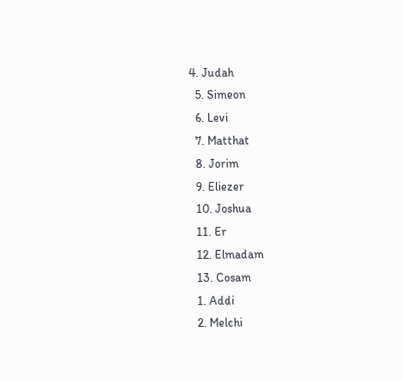4. Judah
  5. Simeon
  6. Levi
  7. Matthat
  8. Jorim
  9. Eliezer
  10. Joshua
  11. Er
  12. Elmadam
  13. Cosam
  1. Addi
  2. Melchi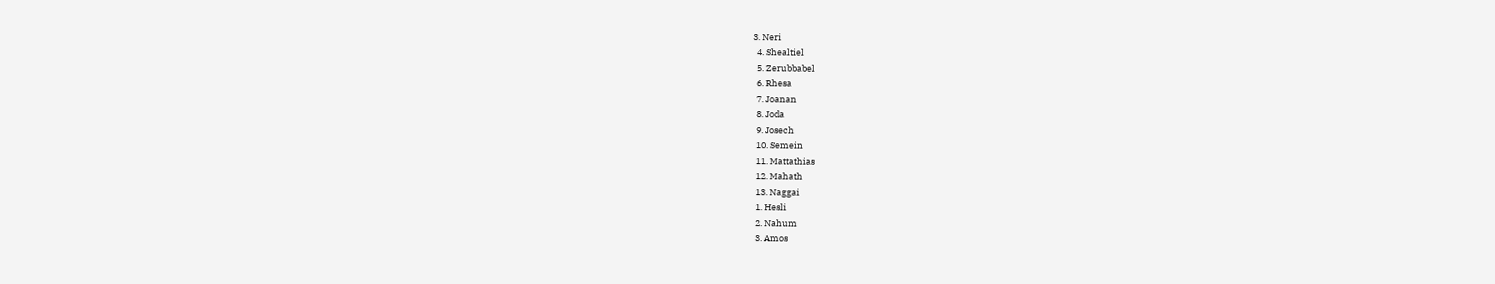3. Neri
  4. Shealtiel
  5. Zerubbabel
  6. Rhesa
  7. Joanan
  8. Joda
  9. Josech
  10. Semein
  11. Mattathias
  12. Mahath
  13. Naggai
  1. Hesli
  2. Nahum
  3. Amos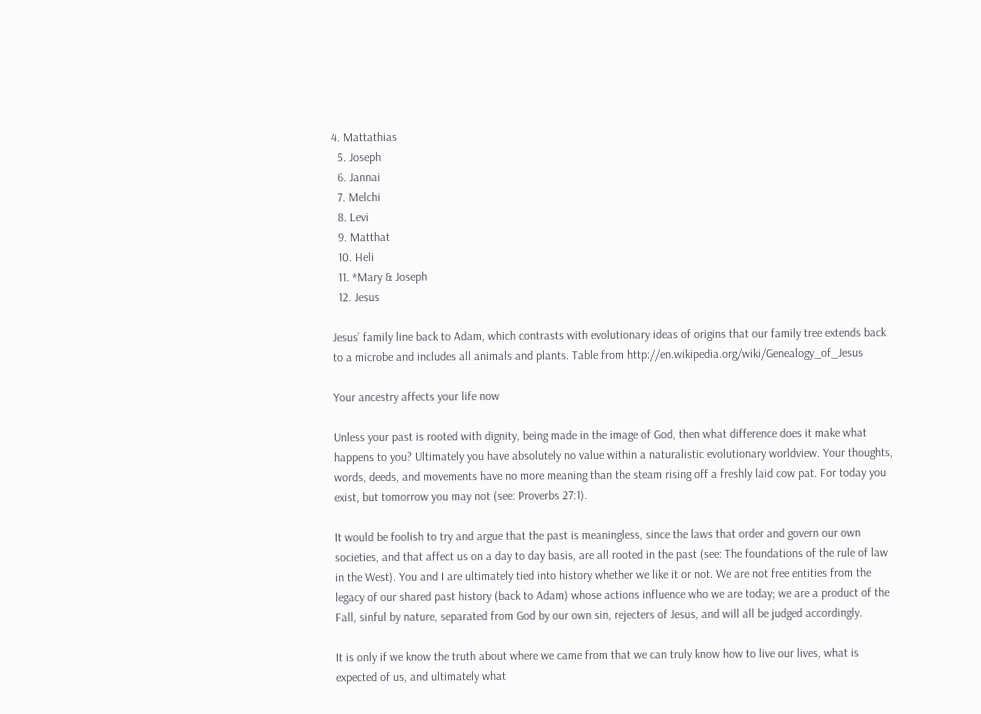4. Mattathias
  5. Joseph
  6. Jannai
  7. Melchi
  8. Levi
  9. Matthat
  10. Heli
  11. *Mary & Joseph
  12. Jesus

Jesus’ family line back to Adam, which contrasts with evolutionary ideas of origins that our family tree extends back to a microbe and includes all animals and plants. Table from http://en.wikipedia.org/wiki/Genealogy_of_Jesus

Your ancestry affects your life now

Unless your past is rooted with dignity, being made in the image of God, then what difference does it make what happens to you? Ultimately you have absolutely no value within a naturalistic evolutionary worldview. Your thoughts, words, deeds, and movements have no more meaning than the steam rising off a freshly laid cow pat. For today you exist, but tomorrow you may not (see: Proverbs 27:1).

It would be foolish to try and argue that the past is meaningless, since the laws that order and govern our own societies, and that affect us on a day to day basis, are all rooted in the past (see: The foundations of the rule of law in the West). You and I are ultimately tied into history whether we like it or not. We are not free entities from the legacy of our shared past history (back to Adam) whose actions influence who we are today; we are a product of the Fall, sinful by nature, separated from God by our own sin, rejecters of Jesus, and will all be judged accordingly.

It is only if we know the truth about where we came from that we can truly know how to live our lives, what is expected of us, and ultimately what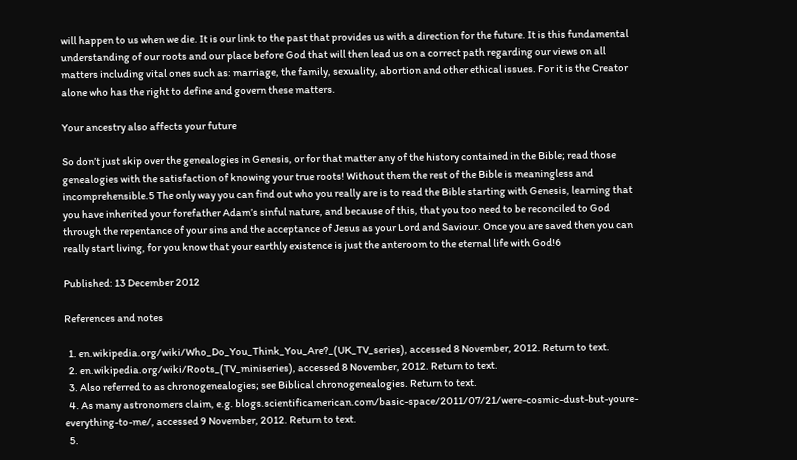will happen to us when we die. It is our link to the past that provides us with a direction for the future. It is this fundamental understanding of our roots and our place before God that will then lead us on a correct path regarding our views on all matters including vital ones such as: marriage, the family, sexuality, abortion and other ethical issues. For it is the Creator alone who has the right to define and govern these matters.

Your ancestry also affects your future

So don’t just skip over the genealogies in Genesis, or for that matter any of the history contained in the Bible; read those genealogies with the satisfaction of knowing your true roots! Without them the rest of the Bible is meaningless and incomprehensible.5 The only way you can find out who you really are is to read the Bible starting with Genesis, learning that you have inherited your forefather Adam’s sinful nature, and because of this, that you too need to be reconciled to God through the repentance of your sins and the acceptance of Jesus as your Lord and Saviour. Once you are saved then you can really start living, for you know that your earthly existence is just the anteroom to the eternal life with God!6

Published: 13 December 2012

References and notes

  1. en.wikipedia.org/wiki/Who_Do_You_Think_You_Are?_(UK_TV_series), accessed 8 November, 2012. Return to text.
  2. en.wikipedia.org/wiki/Roots_(TV_miniseries), accessed 8 November, 2012. Return to text.
  3. Also referred to as chronogenealogies; see Biblical chronogenealogies. Return to text.
  4. As many astronomers claim, e.g. blogs.scientificamerican.com/basic-space/2011/07/21/were-cosmic-dust-but-youre-everything-to-me/, accessed 9 November, 2012. Return to text.
  5.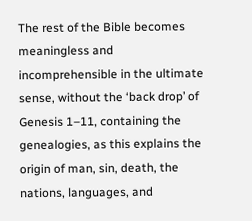The rest of the Bible becomes meaningless and incomprehensible in the ultimate sense, without the ‘back drop’ of Genesis 1–11, containing the genealogies, as this explains the origin of man, sin, death, the nations, languages, and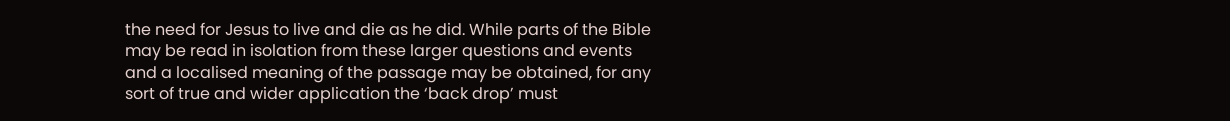the need for Jesus to live and die as he did. While parts of the Bible may be read in isolation from these larger questions and events and a localised meaning of the passage may be obtained, for any sort of true and wider application the ‘back drop’ must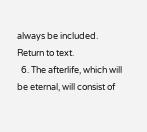always be included. Return to text.
  6. The afterlife, which will be eternal, will consist of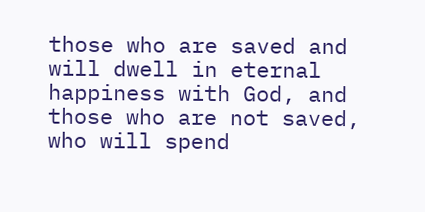those who are saved and will dwell in eternal happiness with God, and those who are not saved, who will spend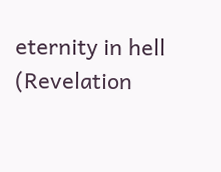eternity in hell (Revelation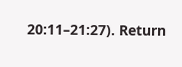20:11–21:27). Return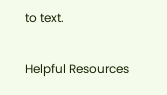to text.

Helpful Resources